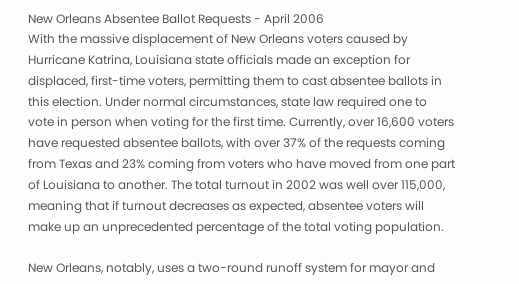New Orleans Absentee Ballot Requests - April 2006
With the massive displacement of New Orleans voters caused by Hurricane Katrina, Louisiana state officials made an exception for displaced, first-time voters, permitting them to cast absentee ballots in this election. Under normal circumstances, state law required one to vote in person when voting for the first time. Currently, over 16,600 voters have requested absentee ballots, with over 37% of the requests coming from Texas and 23% coming from voters who have moved from one part of Louisiana to another. The total turnout in 2002 was well over 115,000, meaning that if turnout decreases as expected, absentee voters will make up an unprecedented percentage of the total voting population.

New Orleans, notably, uses a two-round runoff system for mayor and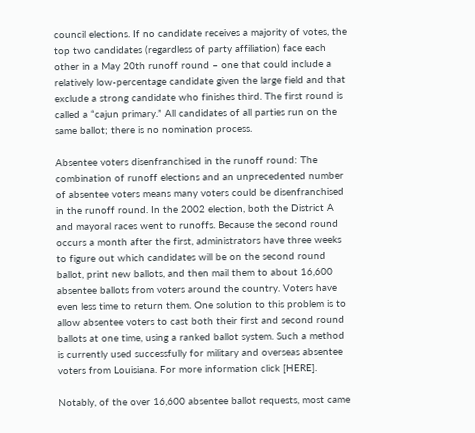council elections. If no candidate receives a majority of votes, the top two candidates (regardless of party affiliation) face each other in a May 20th runoff round – one that could include a relatively low-percentage candidate given the large field and that exclude a strong candidate who finishes third. The first round is called a “cajun primary.” All candidates of all parties run on the same ballot; there is no nomination process.

Absentee voters disenfranchised in the runoff round: The combination of runoff elections and an unprecedented number of absentee voters means many voters could be disenfranchised in the runoff round. In the 2002 election, both the District A and mayoral races went to runoffs. Because the second round occurs a month after the first, administrators have three weeks to figure out which candidates will be on the second round ballot, print new ballots, and then mail them to about 16,600 absentee ballots from voters around the country. Voters have even less time to return them. One solution to this problem is to allow absentee voters to cast both their first and second round ballots at one time, using a ranked ballot system. Such a method is currently used successfully for military and overseas absentee voters from Louisiana. For more information click [HERE].

Notably, of the over 16,600 absentee ballot requests, most came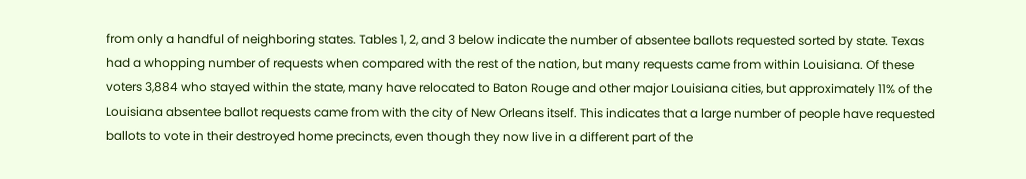from only a handful of neighboring states. Tables 1, 2, and 3 below indicate the number of absentee ballots requested sorted by state. Texas had a whopping number of requests when compared with the rest of the nation, but many requests came from within Louisiana. Of these voters 3,884 who stayed within the state, many have relocated to Baton Rouge and other major Louisiana cities, but approximately 11% of the Louisiana absentee ballot requests came from with the city of New Orleans itself. This indicates that a large number of people have requested ballots to vote in their destroyed home precincts, even though they now live in a different part of the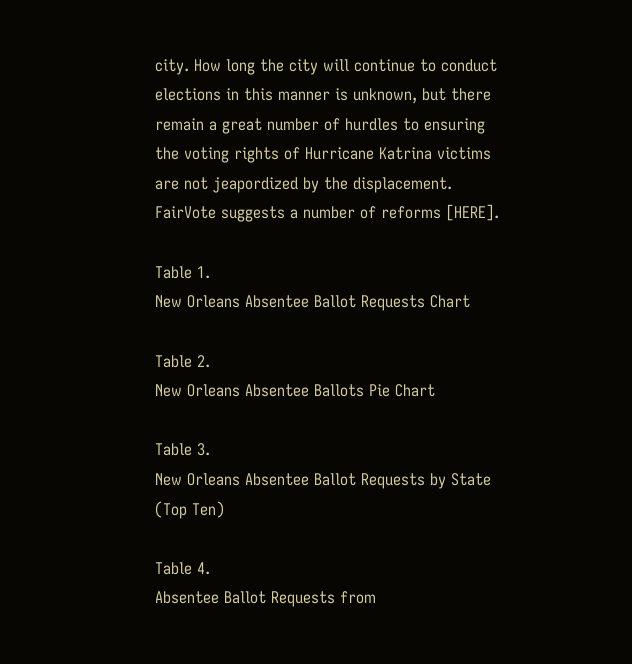city. How long the city will continue to conduct elections in this manner is unknown, but there remain a great number of hurdles to ensuring the voting rights of Hurricane Katrina victims are not jeapordized by the displacement. FairVote suggests a number of reforms [HERE].

Table 1.
New Orleans Absentee Ballot Requests Chart

Table 2.
New Orleans Absentee Ballots Pie Chart

Table 3.
New Orleans Absentee Ballot Requests by State (Top Ten)

Table 4.
Absentee Ballot Requests from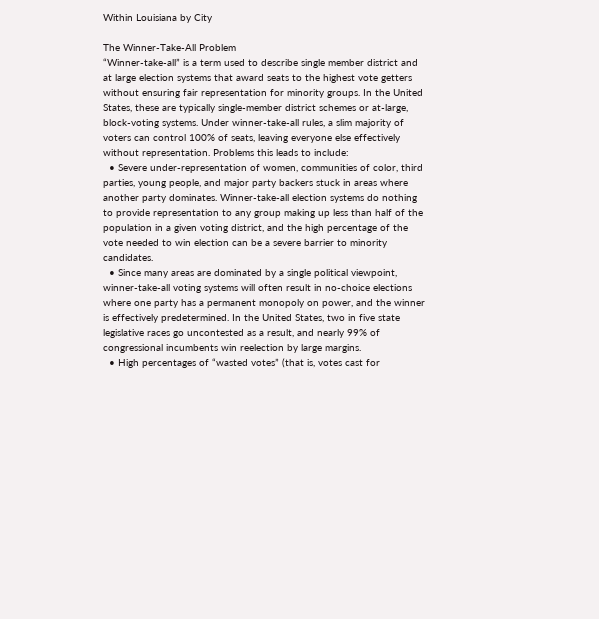Within Louisiana by City

The Winner-Take-All Problem
“Winner-take-all” is a term used to describe single member district and at large election systems that award seats to the highest vote getters without ensuring fair representation for minority groups. In the United States, these are typically single-member district schemes or at-large, block-voting systems. Under winner-take-all rules, a slim majority of voters can control 100% of seats, leaving everyone else effectively without representation. Problems this leads to include:
  • Severe under-representation of women, communities of color, third parties, young people, and major party backers stuck in areas where another party dominates. Winner-take-all election systems do nothing to provide representation to any group making up less than half of the population in a given voting district, and the high percentage of the vote needed to win election can be a severe barrier to minority candidates.
  • Since many areas are dominated by a single political viewpoint, winner-take-all voting systems will often result in no-choice elections where one party has a permanent monopoly on power, and the winner is effectively predetermined. In the United States, two in five state legislative races go uncontested as a result, and nearly 99% of congressional incumbents win reelection by large margins.
  • High percentages of “wasted votes” (that is, votes cast for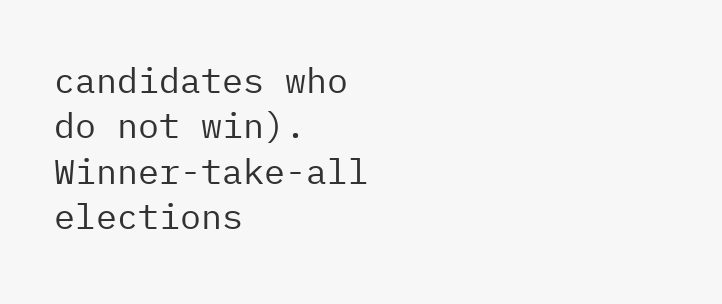candidates who do not win). Winner-take-all elections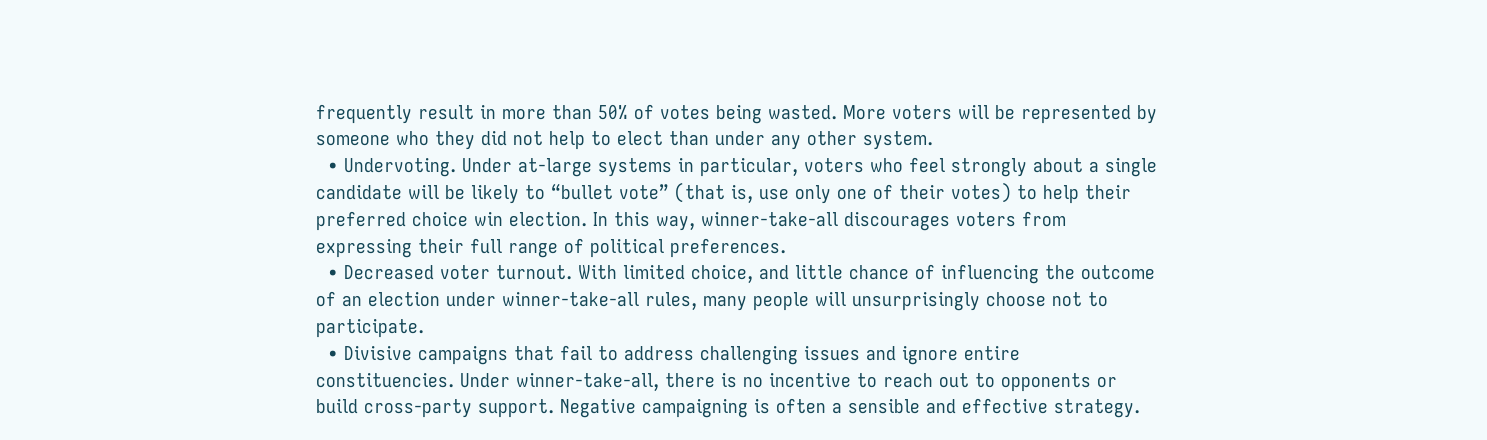frequently result in more than 50% of votes being wasted. More voters will be represented by someone who they did not help to elect than under any other system.
  • Undervoting. Under at-large systems in particular, voters who feel strongly about a single candidate will be likely to “bullet vote” (that is, use only one of their votes) to help their preferred choice win election. In this way, winner-take-all discourages voters from expressing their full range of political preferences.
  • Decreased voter turnout. With limited choice, and little chance of influencing the outcome of an election under winner-take-all rules, many people will unsurprisingly choose not to participate.
  • Divisive campaigns that fail to address challenging issues and ignore entire constituencies. Under winner-take-all, there is no incentive to reach out to opponents or build cross-party support. Negative campaigning is often a sensible and effective strategy.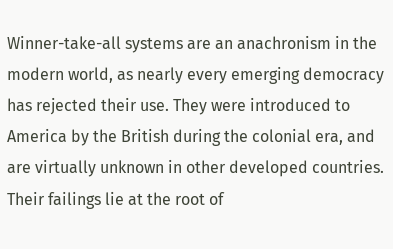Winner-take-all systems are an anachronism in the modern world, as nearly every emerging democracy has rejected their use. They were introduced to America by the British during the colonial era, and are virtually unknown in other developed countries. Their failings lie at the root of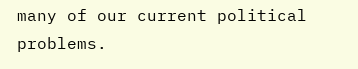many of our current political problems.